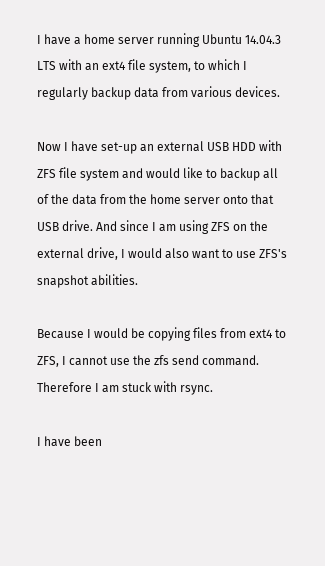I have a home server running Ubuntu 14.04.3 LTS with an ext4 file system, to which I regularly backup data from various devices.

Now I have set-up an external USB HDD with ZFS file system and would like to backup all of the data from the home server onto that USB drive. And since I am using ZFS on the external drive, I would also want to use ZFS's snapshot abilities.

Because I would be copying files from ext4 to ZFS, I cannot use the zfs send command. Therefore I am stuck with rsync.

I have been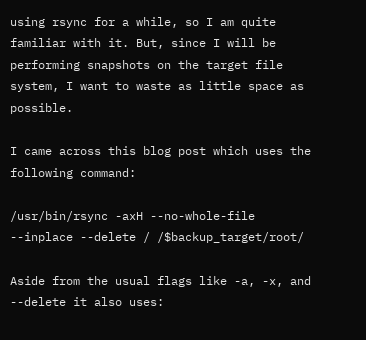using rsync for a while, so I am quite familiar with it. But, since I will be performing snapshots on the target file system, I want to waste as little space as possible.

I came across this blog post which uses the following command:

/usr/bin/rsync -axH --no-whole-file --inplace --delete / /$backup_target/root/

Aside from the usual flags like -a, -x, and --delete it also uses: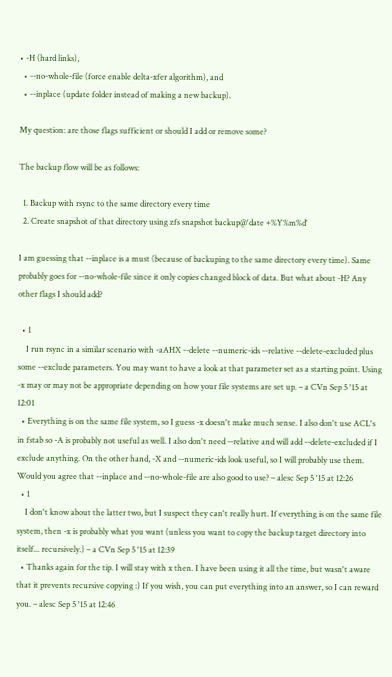• -H (hard links),
  • --no-whole-file (force enable delta-xfer algorithm), and
  • --inplace (update folder instead of making a new backup).

My question: are those flags sufficient or should I add or remove some?

The backup flow will be as follows:

  1. Backup with rsync to the same directory every time
  2. Create snapshot of that directory using zfs snapshot backup@'date +%Y%m%d'

I am guessing that --inplace is a must (because of backuping to the same directory every time). Same probably goes for --no-whole-file since it only copies changed block of data. But what about -H? Any other flags I should add?

  • 1
    I run rsync in a similar scenario with -aAHX --delete --numeric-ids --relative --delete-excluded plus some --exclude parameters. You may want to have a look at that parameter set as a starting point. Using -x may or may not be appropriate depending on how your file systems are set up. – a CVn Sep 5 '15 at 12:01
  • Everything is on the same file system, so I guess -x doesn't make much sense. I also don't use ACL's in fstab so -A is probably not useful as well. I also don't need --relative and will add --delete-excluded if I exclude anything. On the other hand, -X and --numeric-ids look useful, so I will probably use them. Would you agree that --inplace and --no-whole-file are also good to use? – alesc Sep 5 '15 at 12:26
  • 1
    I don't know about the latter two, but I suspect they can't really hurt. If everything is on the same file system, then -x is probably what you want (unless you want to copy the backup target directory into itself... recursively.) – a CVn Sep 5 '15 at 12:39
  • Thanks again for the tip. I will stay with x then. I have been using it all the time, but wasn't aware that it prevents recursive copying :) If you wish, you can put everything into an answer, so I can reward you. – alesc Sep 5 '15 at 12:46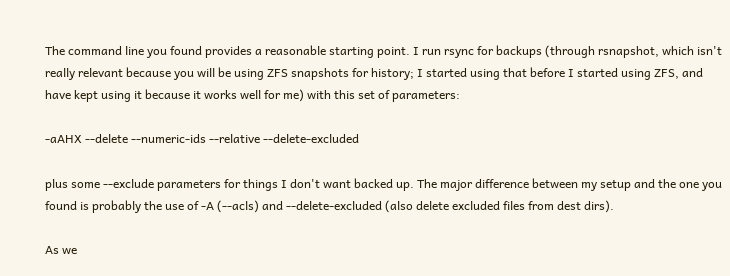The command line you found provides a reasonable starting point. I run rsync for backups (through rsnapshot, which isn't really relevant because you will be using ZFS snapshots for history; I started using that before I started using ZFS, and have kept using it because it works well for me) with this set of parameters:

-aAHX --delete --numeric-ids --relative --delete-excluded

plus some --exclude parameters for things I don't want backed up. The major difference between my setup and the one you found is probably the use of -A (--acls) and --delete-excluded (also delete excluded files from dest dirs).

As we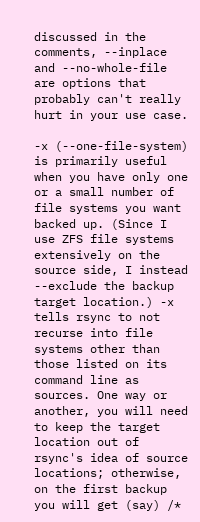discussed in the comments, --inplace and --no-whole-file are options that probably can't really hurt in your use case.

-x (--one-file-system) is primarily useful when you have only one or a small number of file systems you want backed up. (Since I use ZFS file systems extensively on the source side, I instead --exclude the backup target location.) -x tells rsync to not recurse into file systems other than those listed on its command line as sources. One way or another, you will need to keep the target location out of rsync's idea of source locations; otherwise, on the first backup you will get (say) /*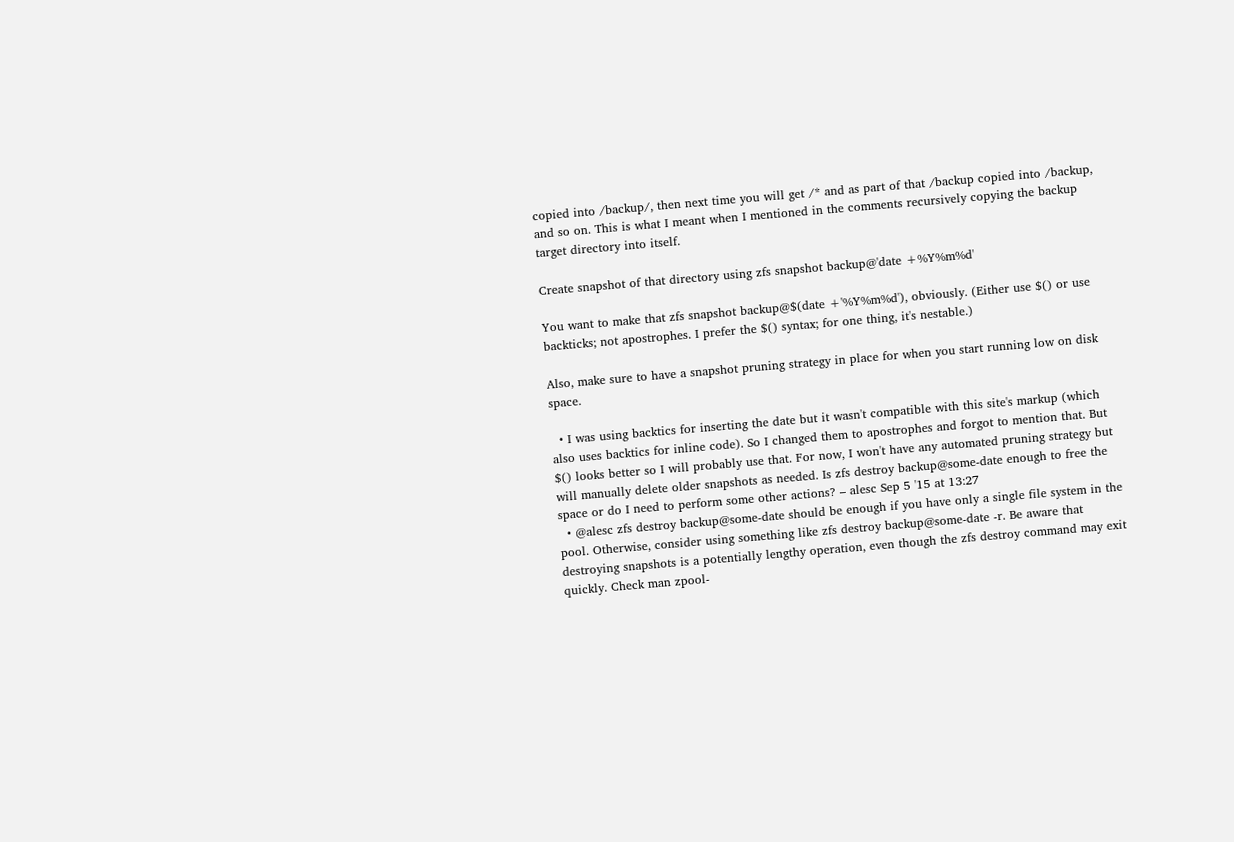copied into /backup/, then next time you will get /* and as part of that /backup copied into /backup, and so on. This is what I meant when I mentioned in the comments recursively copying the backup target directory into itself.

Create snapshot of that directory using zfs snapshot backup@'date +%Y%m%d'

You want to make that zfs snapshot backup@$(date +'%Y%m%d'), obviously. (Either use $() or use backticks; not apostrophes. I prefer the $() syntax; for one thing, it's nestable.)

Also, make sure to have a snapshot pruning strategy in place for when you start running low on disk space.

  • I was using backtics for inserting the date but it wasn't compatible with this site's markup (which also uses backtics for inline code). So I changed them to apostrophes and forgot to mention that. But $() looks better so I will probably use that. For now, I won't have any automated pruning strategy but will manually delete older snapshots as needed. Is zfs destroy backup@some-date enough to free the space or do I need to perform some other actions? – alesc Sep 5 '15 at 13:27
  • @alesc zfs destroy backup@some-date should be enough if you have only a single file system in the pool. Otherwise, consider using something like zfs destroy backup@some-date -r. Be aware that destroying snapshots is a potentially lengthy operation, even though the zfs destroy command may exit quickly. Check man zpool-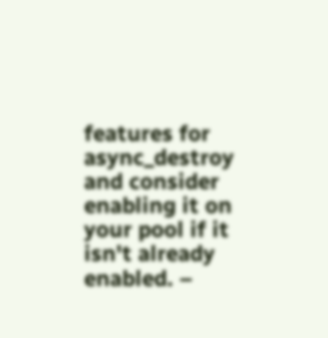features for async_destroy and consider enabling it on your pool if it isn't already enabled. –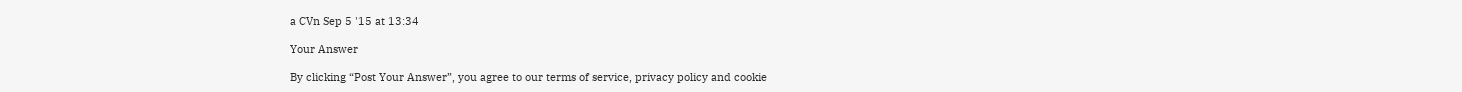a CVn Sep 5 '15 at 13:34

Your Answer

By clicking “Post Your Answer”, you agree to our terms of service, privacy policy and cookie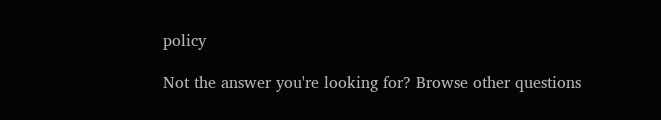policy

Not the answer you're looking for? Browse other questions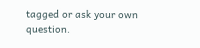tagged or ask your own question.